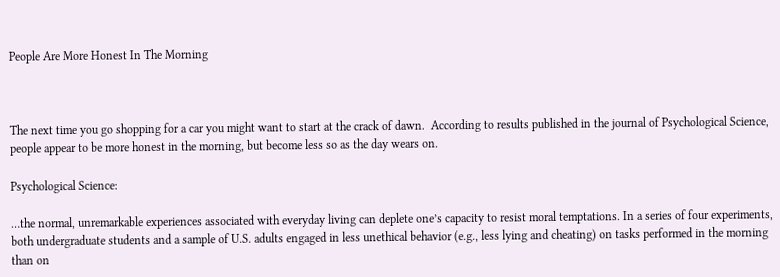People Are More Honest In The Morning



The next time you go shopping for a car you might want to start at the crack of dawn.  According to results published in the journal of Psychological Science, people appear to be more honest in the morning, but become less so as the day wears on.

Psychological Science:

…the normal, unremarkable experiences associated with everyday living can deplete one’s capacity to resist moral temptations. In a series of four experiments, both undergraduate students and a sample of U.S. adults engaged in less unethical behavior (e.g., less lying and cheating) on tasks performed in the morning than on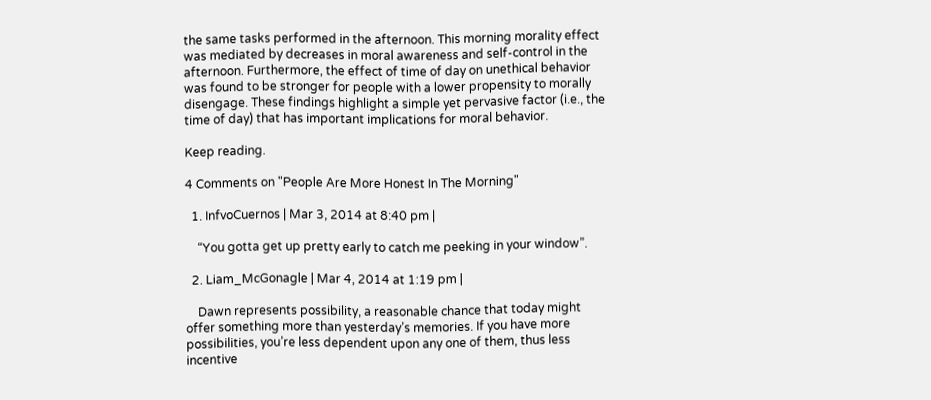the same tasks performed in the afternoon. This morning morality effect was mediated by decreases in moral awareness and self-control in the afternoon. Furthermore, the effect of time of day on unethical behavior was found to be stronger for people with a lower propensity to morally disengage. These findings highlight a simple yet pervasive factor (i.e., the time of day) that has important implications for moral behavior.

Keep reading.

4 Comments on "People Are More Honest In The Morning"

  1. InfvoCuernos | Mar 3, 2014 at 8:40 pm |

    “You gotta get up pretty early to catch me peeking in your window”.

  2. Liam_McGonagle | Mar 4, 2014 at 1:19 pm |

    Dawn represents possibility, a reasonable chance that today might offer something more than yesterday’s memories. If you have more possibilities, you’re less dependent upon any one of them, thus less incentive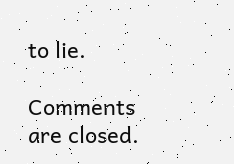to lie.

Comments are closed.